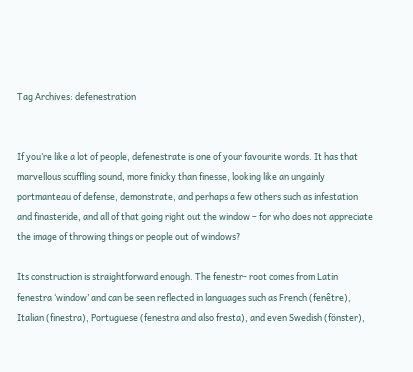Tag Archives: defenestration


If you’re like a lot of people, defenestrate is one of your favourite words. It has that marvellous scuffling sound, more finicky than finesse, looking like an ungainly portmanteau of defense, demonstrate, and perhaps a few others such as infestation and finasteride, and all of that going right out the window – for who does not appreciate the image of throwing things or people out of windows?

Its construction is straightforward enough. The fenestr- root comes from Latin fenestra ‘window’ and can be seen reflected in languages such as French (fenêtre), Italian (finestra), Portuguese (fenestra and also fresta), and even Swedish (fönster),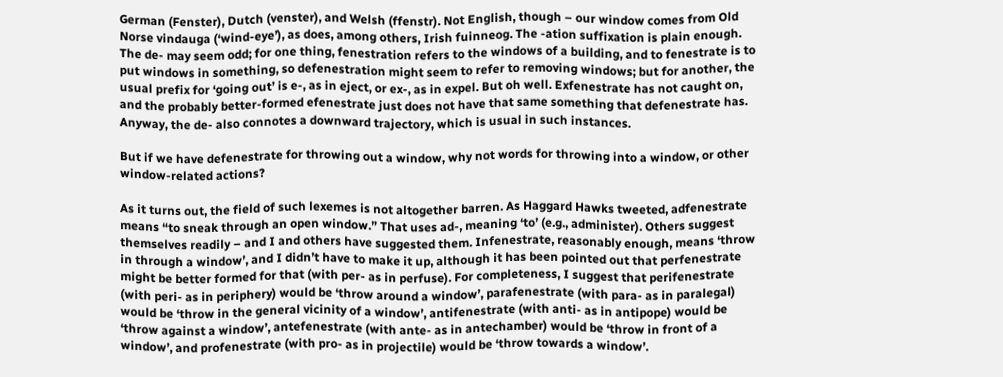German (Fenster), Dutch (venster), and Welsh (ffenstr). Not English, though – our window comes from Old Norse vindauga (‘wind-eye’), as does, among others, Irish fuinneog. The -ation suffixation is plain enough. The de- may seem odd; for one thing, fenestration refers to the windows of a building, and to fenestrate is to put windows in something, so defenestration might seem to refer to removing windows; but for another, the usual prefix for ‘going out’ is e-, as in eject, or ex-, as in expel. But oh well. Exfenestrate has not caught on, and the probably better-formed efenestrate just does not have that same something that defenestrate has. Anyway, the de- also connotes a downward trajectory, which is usual in such instances.

But if we have defenestrate for throwing out a window, why not words for throwing into a window, or other window-related actions?

As it turns out, the field of such lexemes is not altogether barren. As Haggard Hawks tweeted, adfenestrate means “to sneak through an open window.” That uses ad-, meaning ‘to’ (e.g., administer). Others suggest themselves readily – and I and others have suggested them. Infenestrate, reasonably enough, means ‘throw in through a window’, and I didn’t have to make it up, although it has been pointed out that perfenestrate might be better formed for that (with per- as in perfuse). For completeness, I suggest that perifenestrate (with peri- as in periphery) would be ‘throw around a window’, parafenestrate (with para- as in paralegal) would be ‘throw in the general vicinity of a window’, antifenestrate (with anti- as in antipope) would be ‘throw against a window’, antefenestrate (with ante- as in antechamber) would be ‘throw in front of a window’, and profenestrate (with pro- as in projectile) would be ‘throw towards a window’.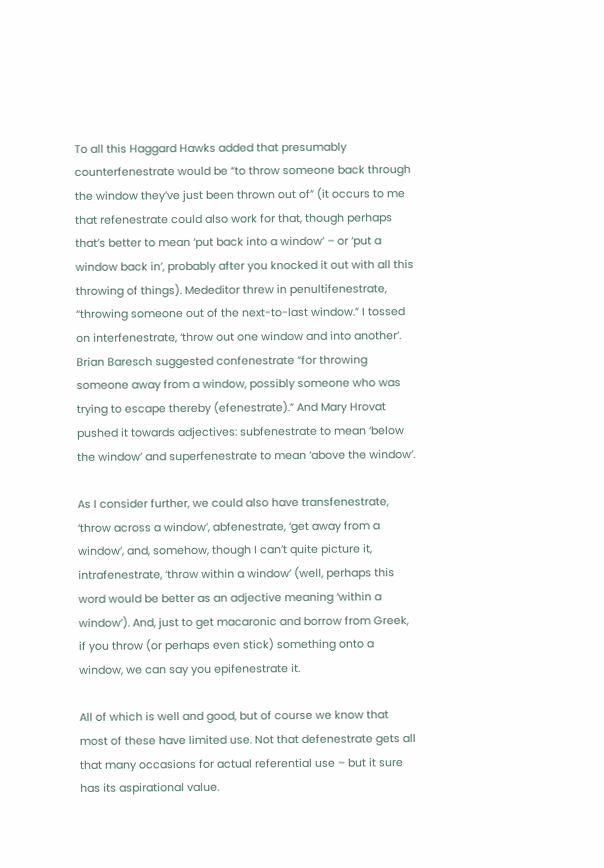To all this Haggard Hawks added that presumably counterfenestrate would be “to throw someone back through the window they’ve just been thrown out of” (it occurs to me that refenestrate could also work for that, though perhaps that’s better to mean ‘put back into a window’ – or ‘put a window back in’, probably after you knocked it out with all this throwing of things). Mededitor threw in penultifenestrate, “throwing someone out of the next-to-last window.” I tossed on interfenestrate, ‘throw out one window and into another’. Brian Baresch suggested confenestrate “for throwing someone away from a window, possibly someone who was trying to escape thereby (efenestrate).” And Mary Hrovat pushed it towards adjectives: subfenestrate to mean ‘below the window’ and superfenestrate to mean ‘above the window’.

As I consider further, we could also have transfenestrate, ‘throw across a window’, abfenestrate, ‘get away from a window’, and, somehow, though I can’t quite picture it, intrafenestrate, ‘throw within a window’ (well, perhaps this word would be better as an adjective meaning ‘within a window’). And, just to get macaronic and borrow from Greek, if you throw (or perhaps even stick) something onto a window, we can say you epifenestrate it.

All of which is well and good, but of course we know that most of these have limited use. Not that defenestrate gets all that many occasions for actual referential use – but it sure has its aspirational value.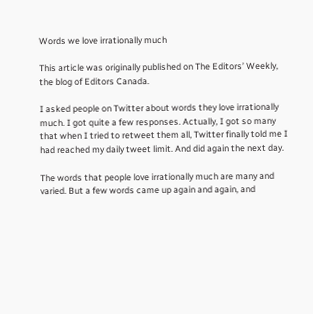Words we love irrationally much

This article was originally published on The Editors’ Weekly, the blog of Editors Canada.

I asked people on Twitter about words they love irrationally much. I got quite a few responses. Actually, I got so many that when I tried to retweet them all, Twitter finally told me I had reached my daily tweet limit. And did again the next day.

The words that people love irrationally much are many and varied. But a few words came up again and again, and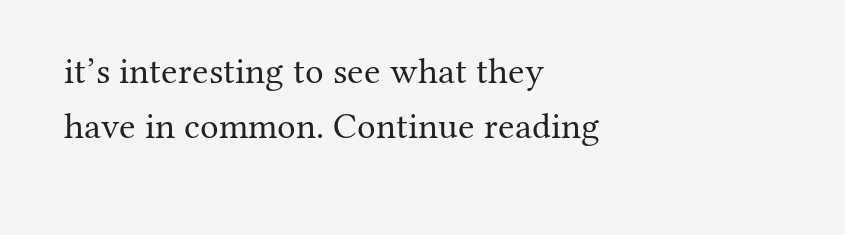it’s interesting to see what they have in common. Continue reading